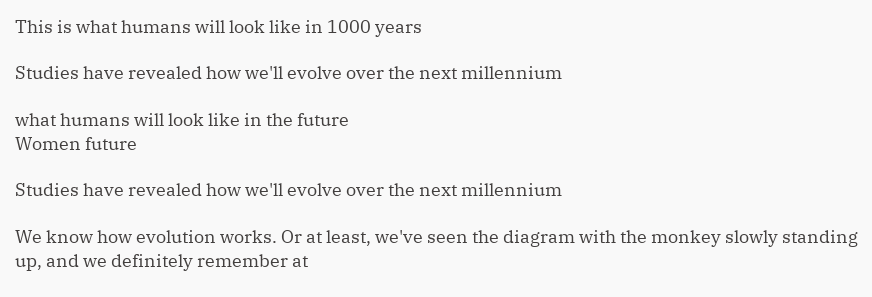This is what humans will look like in 1000 years

Studies have revealed how we'll evolve over the next millennium

what humans will look like in the future
Women future

Studies have revealed how we'll evolve over the next millennium

We know how evolution works. Or at least, we've seen the diagram with the monkey slowly standing up, and we definitely remember at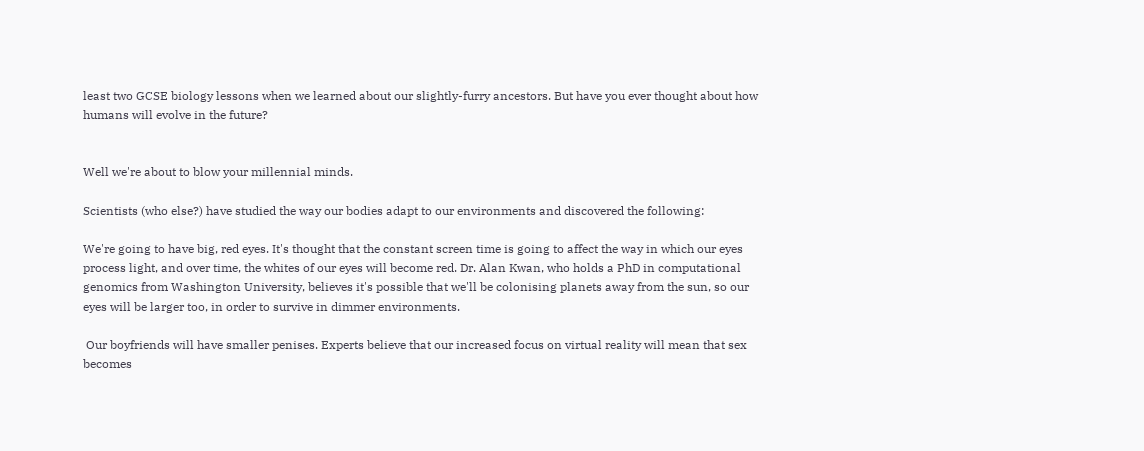least two GCSE biology lessons when we learned about our slightly-furry ancestors. But have you ever thought about how humans will evolve in the future?


Well we're about to blow your millennial minds.

Scientists (who else?) have studied the way our bodies adapt to our environments and discovered the following:

We're going to have big, red eyes. It's thought that the constant screen time is going to affect the way in which our eyes process light, and over time, the whites of our eyes will become red. Dr. Alan Kwan, who holds a PhD in computational genomics from Washington University, believes it's possible that we'll be colonising planets away from the sun, so our eyes will be larger too, in order to survive in dimmer environments.

 Our boyfriends will have smaller penises. Experts believe that our increased focus on virtual reality will mean that sex becomes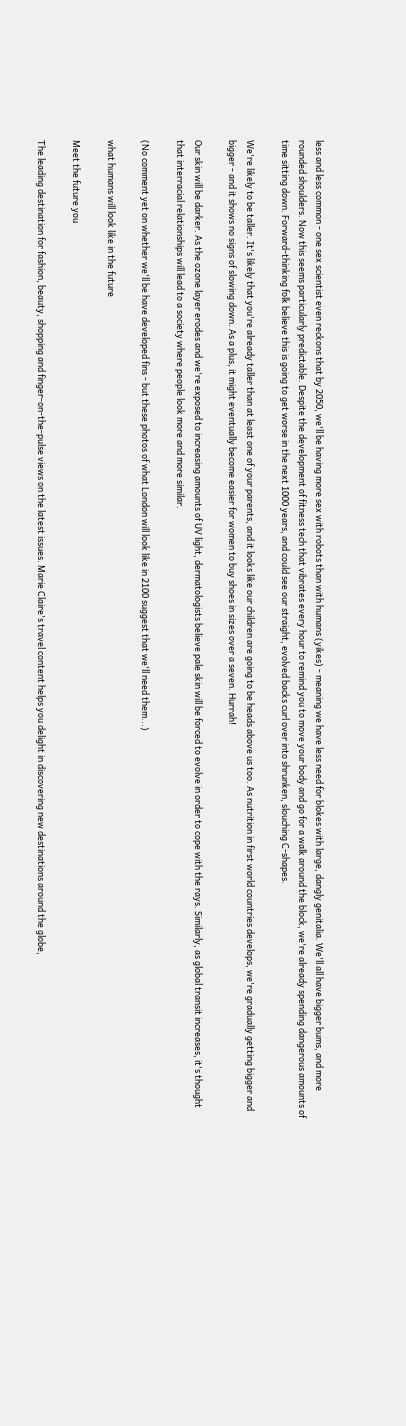less and less common - one sex scientist even reckons that by 2050, we'll be having more sex with robots than with humans (yikes) - meaning we have less need for blokes with large, dangly genitalia. We'll all have bigger bums, and more rounded shoulders. Now this seems particularly predictable. Despite the development of fitness tech that vibrates every hour to remind you to move your body and go for a walk around the block, we're already spending dangerous amounts of time sitting down. Forward-thinking folk believe this is going to get worse in the next 1000 years, and could see our straight, evolved backs curl over into shrunken, slouching C-shapes.

We're likely to be taller. It's likely that you're already taller than at least one of your parents, and it looks like our children are going to be heads above us too. As nutrition in first world countries develops, we're gradually getting bigger and bigger - and it shows no signs of slowing down. As a plus, it might eventually become easier for women to buy shoes in sizes over a seven. Hurrah!

Our skin will be darker. As the ozone layer erodes and we're exposed to increasing amounts of UV light, dermatologists believe pale skin will be forced to evolve in order to cope with the rays. Similarly, as global transit increases, it's thought that interracial relationships will lead to a society where people look more and more similar.

(No comment yet on whether we'll be have developed fins - but these photos of what London will look like in 2100 suggest that we'll need them...)

what humans will look like in the future

Meet the future you

The leading destination for fashion, beauty, shopping and finger-on-the-pulse views on the latest issues. Marie Claire's travel content helps you delight in discovering new destinations around the globe,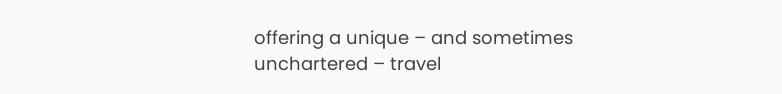offering a unique – and sometimes unchartered – travel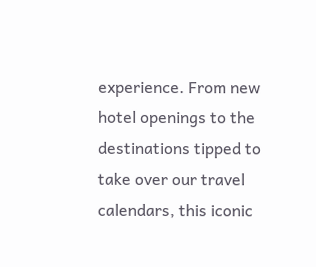experience. From new hotel openings to the destinations tipped to take over our travel calendars, this iconic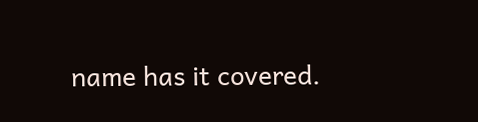name has it covered.